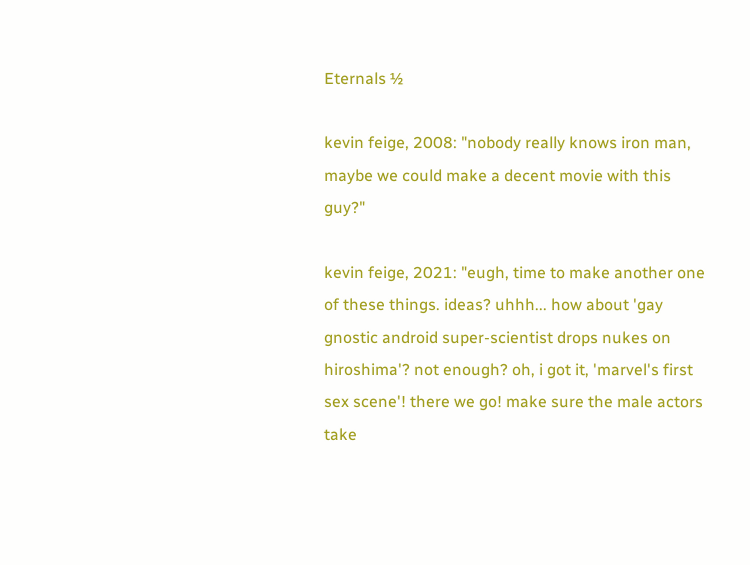Eternals ½

kevin feige, 2008: "nobody really knows iron man, maybe we could make a decent movie with this guy?"

kevin feige, 2021: "eugh, time to make another one of these things. ideas? uhhh... how about 'gay gnostic android super-scientist drops nukes on hiroshima'? not enough? oh, i got it, 'marvel's first sex scene'! there we go! make sure the male actors take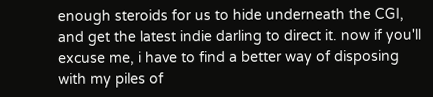enough steroids for us to hide underneath the CGI, and get the latest indie darling to direct it. now if you'll excuse me, i have to find a better way of disposing with my piles of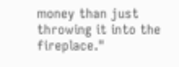money than just throwing it into the fireplace."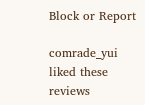Block or Report

comrade_yui liked these reviews